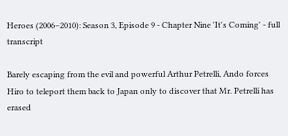Heroes (2006–2010): Season 3, Episode 9 - Chapter Nine 'It's Coming' - full transcript

Barely escaping from the evil and powerful Arthur Petrelli, Ando forces Hiro to teleport them back to Japan only to discover that Mr. Petrelli has erased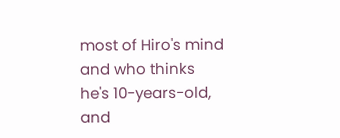most of Hiro's mind and who thinks he's 10-years-old, and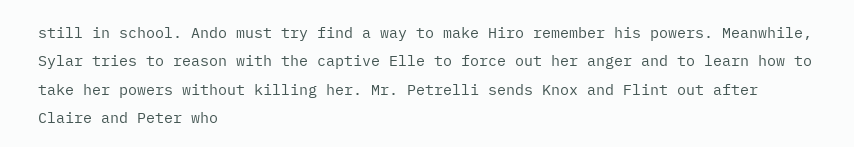still in school. Ando must try find a way to make Hiro remember his powers. Meanwhile, Sylar tries to reason with the captive Elle to force out her anger and to learn how to take her powers without killing her. Mr. Petrelli sends Knox and Flint out after Claire and Peter who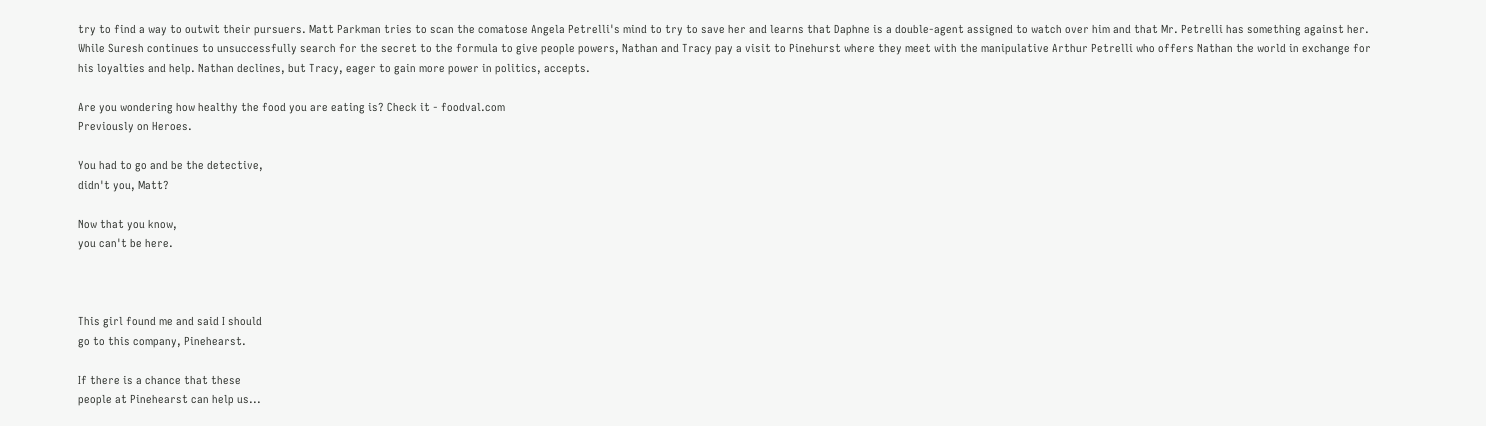try to find a way to outwit their pursuers. Matt Parkman tries to scan the comatose Angela Petrelli's mind to try to save her and learns that Daphne is a double-agent assigned to watch over him and that Mr. Petrelli has something against her. While Suresh continues to unsuccessfully search for the secret to the formula to give people powers, Nathan and Tracy pay a visit to Pinehurst where they meet with the manipulative Arthur Petrelli who offers Nathan the world in exchange for his loyalties and help. Nathan declines, but Tracy, eager to gain more power in politics, accepts.

Are you wondering how healthy the food you are eating is? Check it - foodval.com
Previously on Heroes.

You had to go and be the detective,
didn't you, Matt?

Now that you know,
you can't be here.



This girl found me and said I should
go to this company, Pinehearst.

If there is a chance that these
people at Pinehearst can help us...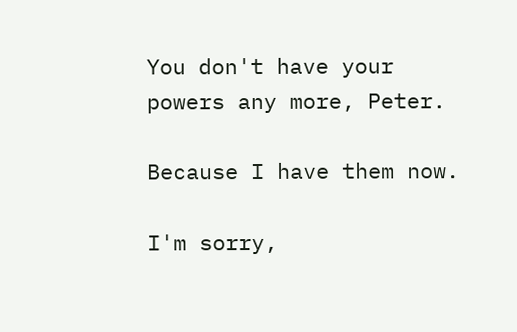You don't have your
powers any more, Peter.

Because I have them now.

I'm sorry,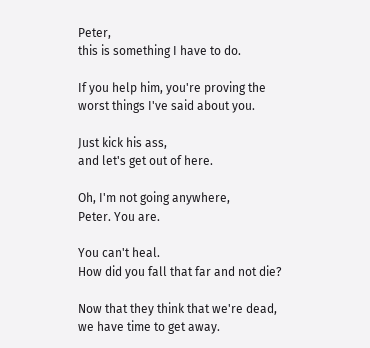Peter,
this is something I have to do.

If you help him, you're proving the
worst things I've said about you.

Just kick his ass,
and let's get out of here.

Oh, I'm not going anywhere,
Peter. You are.

You can't heal.
How did you fall that far and not die?

Now that they think that we're dead,
we have time to get away.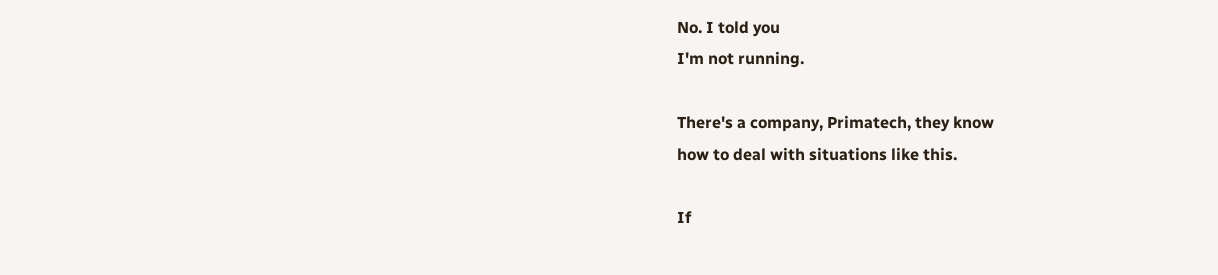No. I told you
I'm not running.

There's a company, Primatech, they know
how to deal with situations like this.

If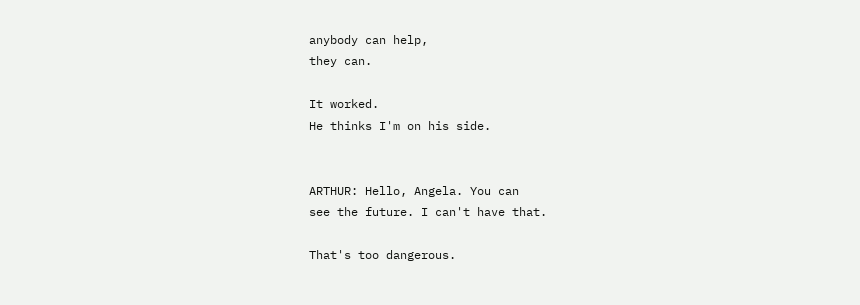anybody can help,
they can.

It worked.
He thinks I'm on his side.


ARTHUR: Hello, Angela. You can
see the future. I can't have that.

That's too dangerous.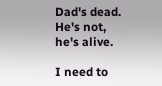Dad's dead.
He's not, he's alive.

I need to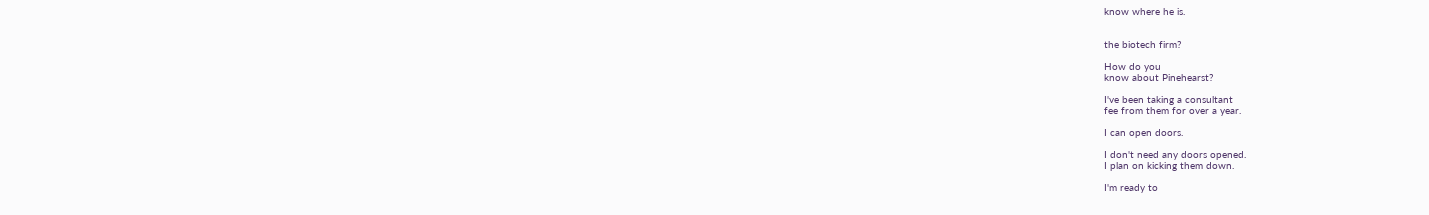know where he is.


the biotech firm?

How do you
know about Pinehearst?

I've been taking a consultant
fee from them for over a year.

I can open doors.

I don't need any doors opened.
I plan on kicking them down.

I'm ready to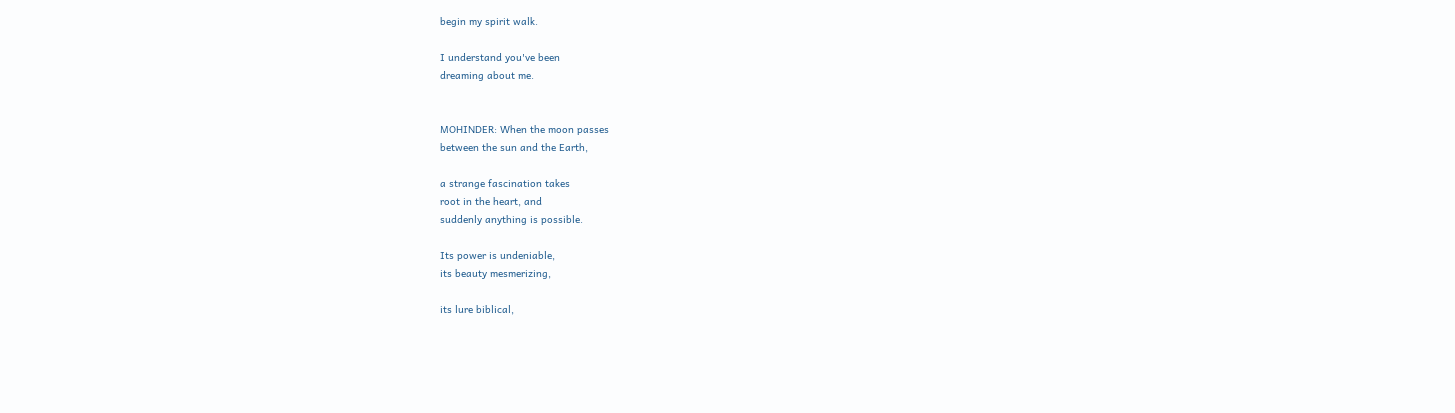begin my spirit walk.

I understand you've been
dreaming about me.


MOHINDER: When the moon passes
between the sun and the Earth,

a strange fascination takes
root in the heart, and
suddenly anything is possible.

Its power is undeniable,
its beauty mesmerizing,

its lure biblical,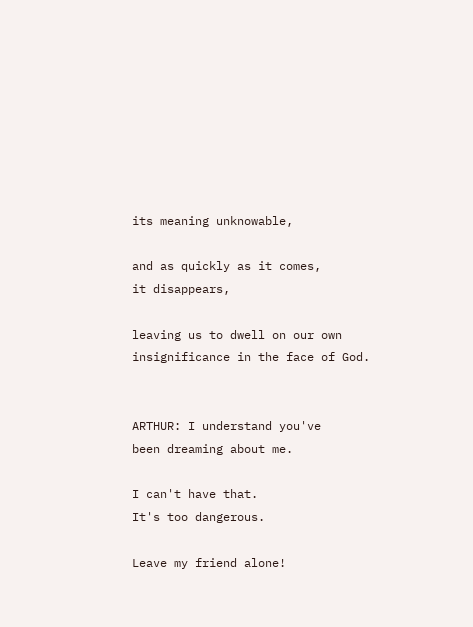its meaning unknowable,

and as quickly as it comes,
it disappears,

leaving us to dwell on our own
insignificance in the face of God.


ARTHUR: I understand you've
been dreaming about me.

I can't have that.
It's too dangerous.

Leave my friend alone!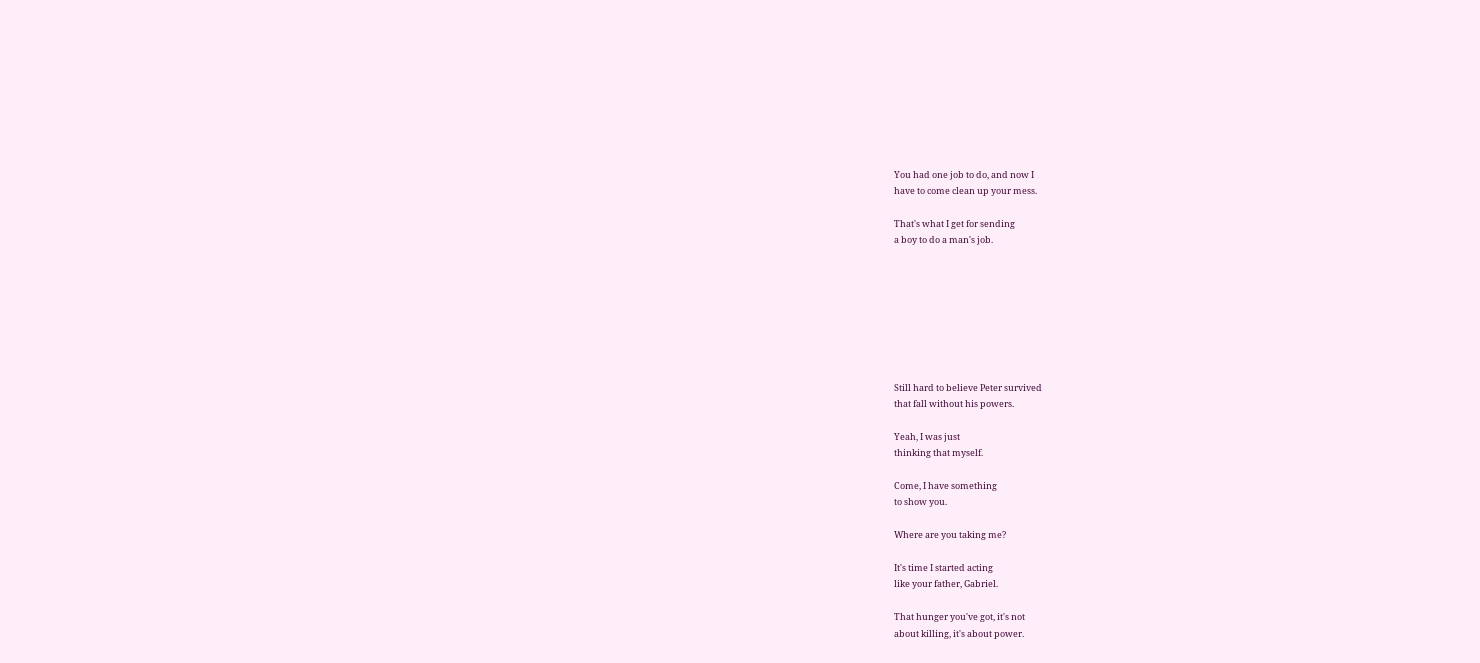You had one job to do, and now I
have to come clean up your mess.

That's what I get for sending
a boy to do a man's job.








Still hard to believe Peter survived
that fall without his powers.

Yeah, I was just
thinking that myself.

Come, I have something
to show you.

Where are you taking me?

It's time I started acting
like your father, Gabriel.

That hunger you've got, it's not
about killing, it's about power.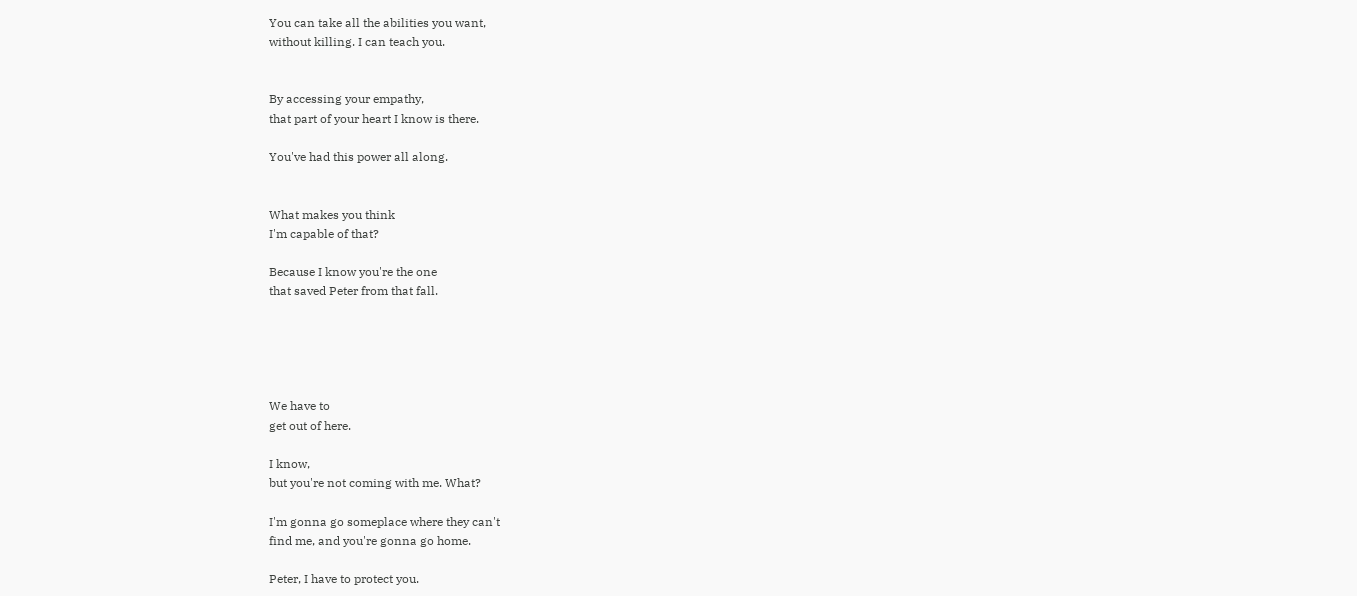You can take all the abilities you want,
without killing. I can teach you.


By accessing your empathy,
that part of your heart I know is there.

You've had this power all along.


What makes you think
I'm capable of that?

Because I know you're the one
that saved Peter from that fall.





We have to
get out of here.

I know,
but you're not coming with me. What?

I'm gonna go someplace where they can't
find me, and you're gonna go home.

Peter, I have to protect you.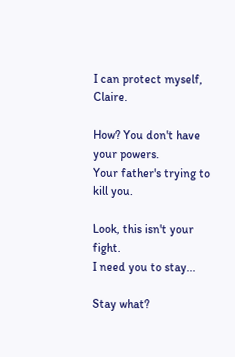I can protect myself, Claire.

How? You don't have your powers.
Your father's trying to kill you.

Look, this isn't your fight.
I need you to stay...

Stay what?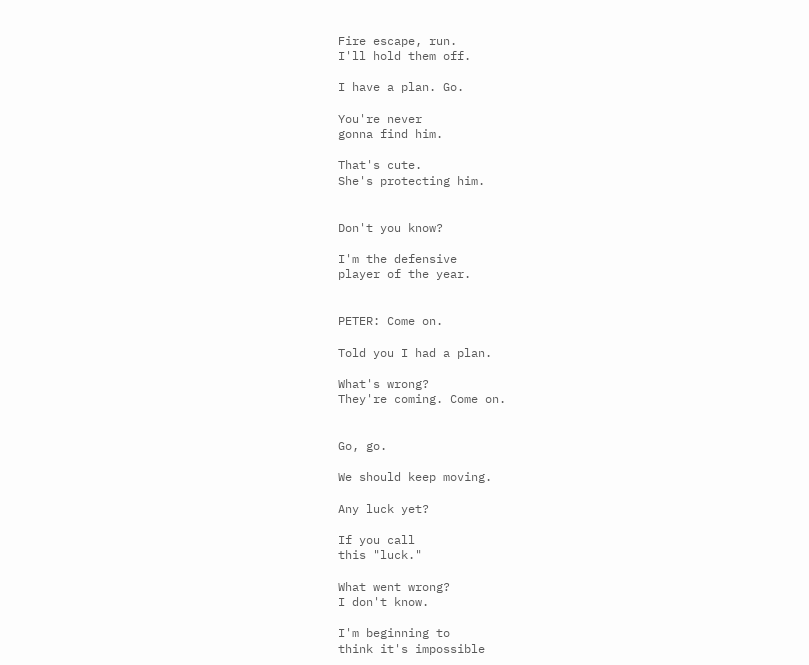Fire escape, run.
I'll hold them off.

I have a plan. Go.

You're never
gonna find him.

That's cute.
She's protecting him.


Don't you know?

I'm the defensive
player of the year.


PETER: Come on.

Told you I had a plan.

What's wrong?
They're coming. Come on.


Go, go.

We should keep moving.

Any luck yet?

If you call
this "luck."

What went wrong?
I don't know.

I'm beginning to
think it's impossible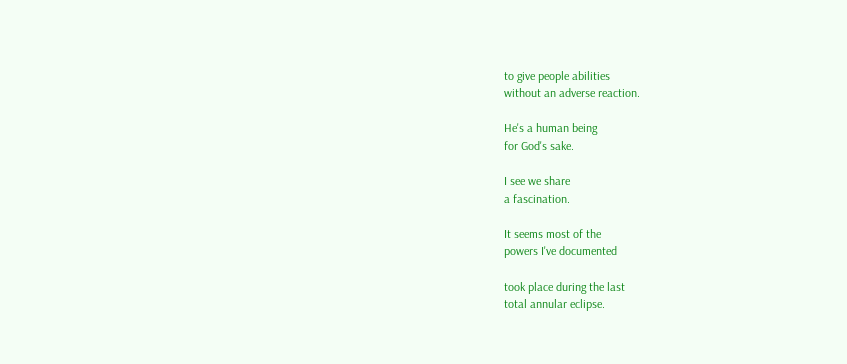to give people abilities
without an adverse reaction.

He's a human being
for God's sake.

I see we share
a fascination.

It seems most of the
powers I've documented

took place during the last
total annular eclipse.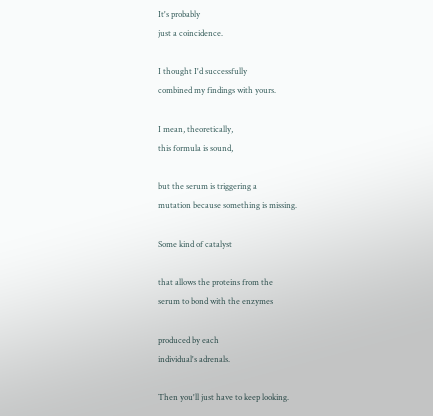It's probably
just a coincidence.

I thought I'd successfully
combined my findings with yours.

I mean, theoretically,
this formula is sound,

but the serum is triggering a
mutation because something is missing.

Some kind of catalyst

that allows the proteins from the
serum to bond with the enzymes

produced by each
individual's adrenals.

Then you'll just have to keep looking.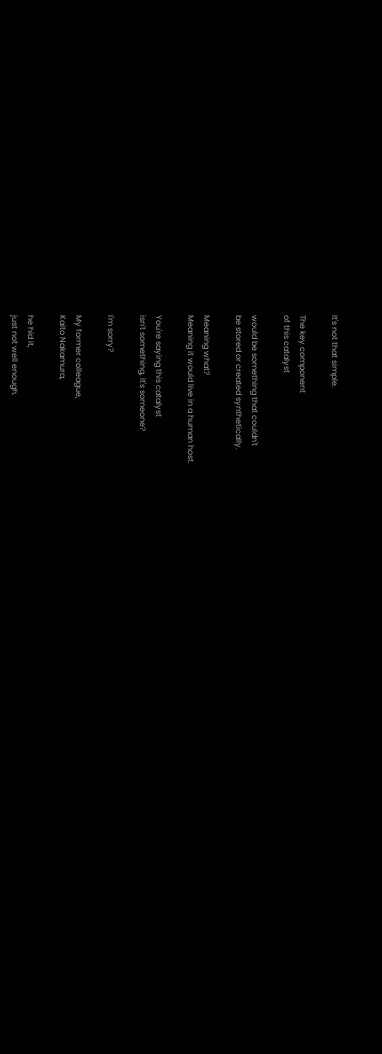It's not that simple.

The key component
of this catalyst

would be something that couldn't
be stored or created synthetically.

Meaning what?
Meaning it would live in a human host.

You're saying this catalyst
isn't something, it's someone?

I'm sorry?

My former colleague,
Kaito Nakamura,

he hid it,
just not well enough.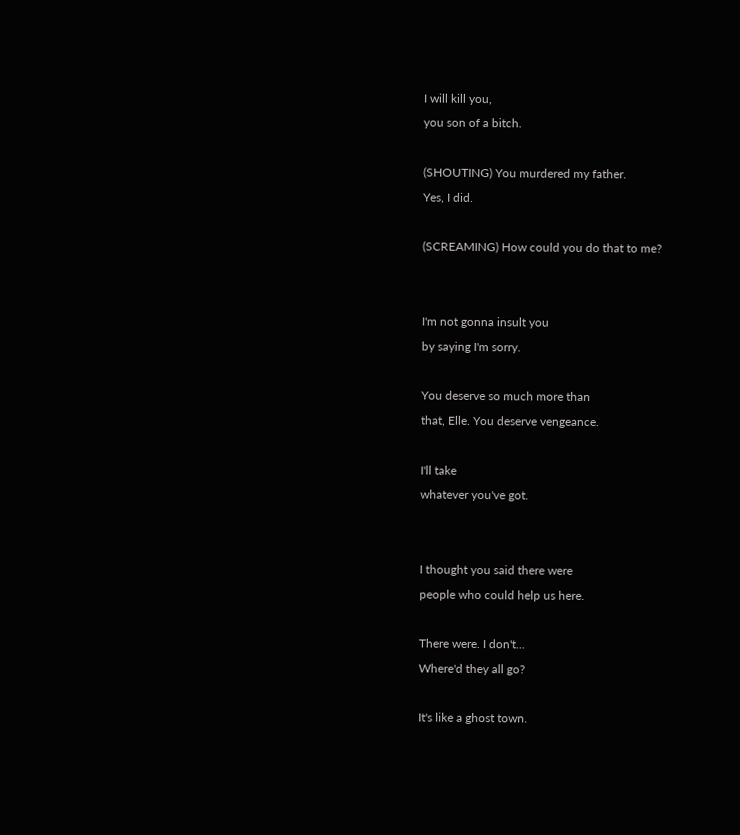I will kill you,
you son of a bitch.

(SHOUTING) You murdered my father.
Yes, I did.

(SCREAMING) How could you do that to me?


I'm not gonna insult you
by saying I'm sorry.

You deserve so much more than
that, Elle. You deserve vengeance.

I'll take
whatever you've got.


I thought you said there were
people who could help us here.

There were. I don't...
Where'd they all go?

It's like a ghost town.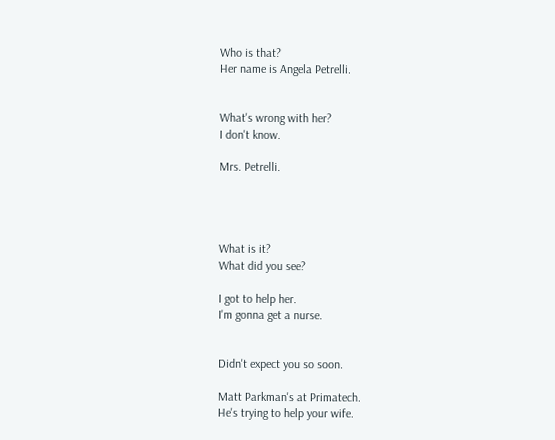Who is that?
Her name is Angela Petrelli.


What's wrong with her?
I don't know.

Mrs. Petrelli.




What is it?
What did you see?

I got to help her.
I'm gonna get a nurse.


Didn't expect you so soon.

Matt Parkman's at Primatech.
He's trying to help your wife.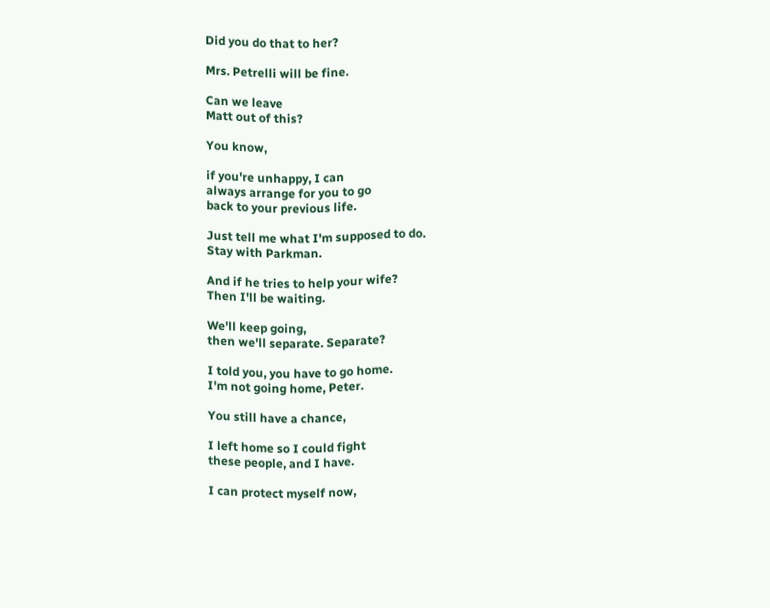Did you do that to her?

Mrs. Petrelli will be fine.

Can we leave
Matt out of this?

You know,

if you're unhappy, I can
always arrange for you to go
back to your previous life.

Just tell me what I'm supposed to do.
Stay with Parkman.

And if he tries to help your wife?
Then I'll be waiting.

We'll keep going,
then we'll separate. Separate?

I told you, you have to go home.
I'm not going home, Peter.

You still have a chance,

I left home so I could fight
these people, and I have.

I can protect myself now,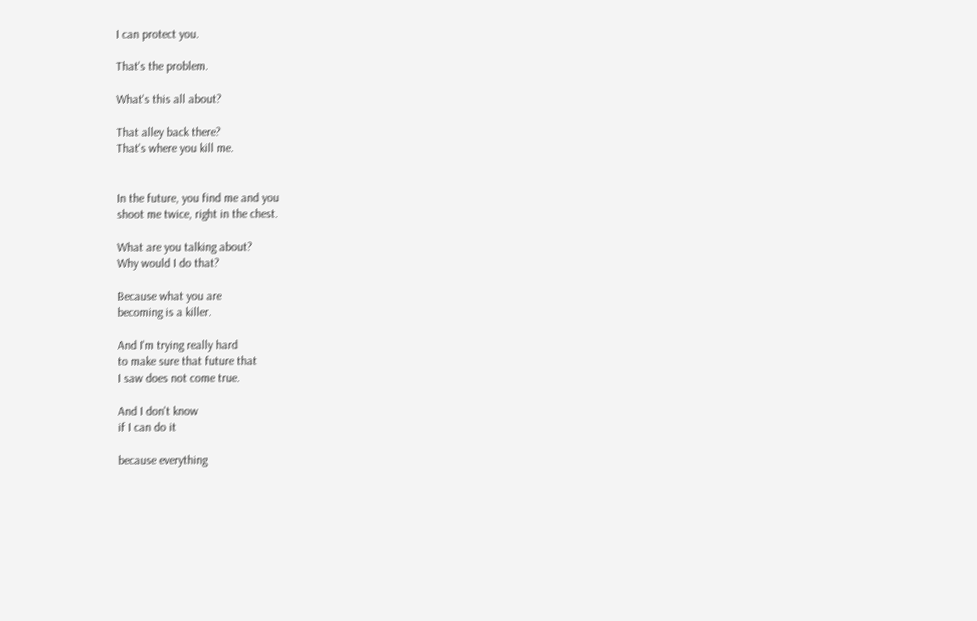I can protect you.

That's the problem.

What's this all about?

That alley back there?
That's where you kill me.


In the future, you find me and you
shoot me twice, right in the chest.

What are you talking about?
Why would I do that?

Because what you are
becoming is a killer.

And I'm trying really hard
to make sure that future that
I saw does not come true.

And I don't know
if I can do it

because everything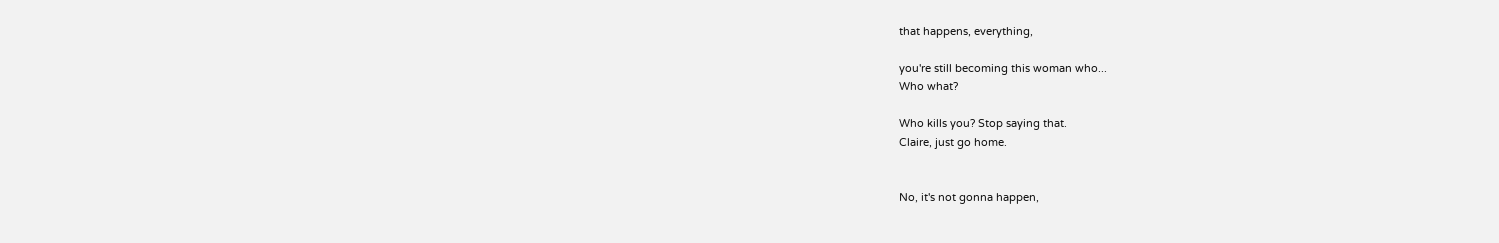that happens, everything,

you're still becoming this woman who...
Who what?

Who kills you? Stop saying that.
Claire, just go home.


No, it's not gonna happen,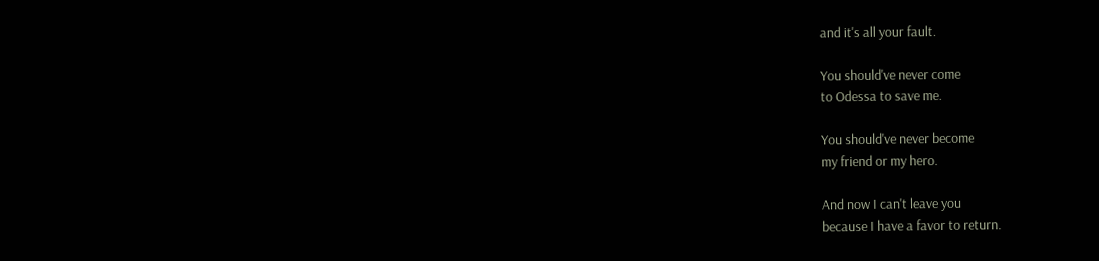and it's all your fault.

You should've never come
to Odessa to save me.

You should've never become
my friend or my hero.

And now I can't leave you
because I have a favor to return.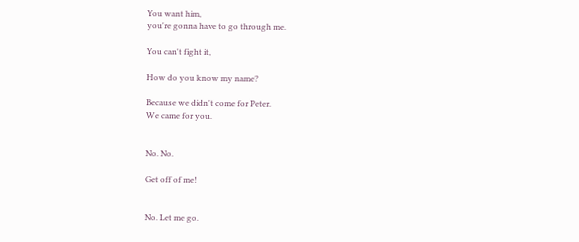You want him,
you're gonna have to go through me.

You can't fight it,

How do you know my name?

Because we didn't come for Peter.
We came for you.


No. No.

Get off of me!


No. Let me go.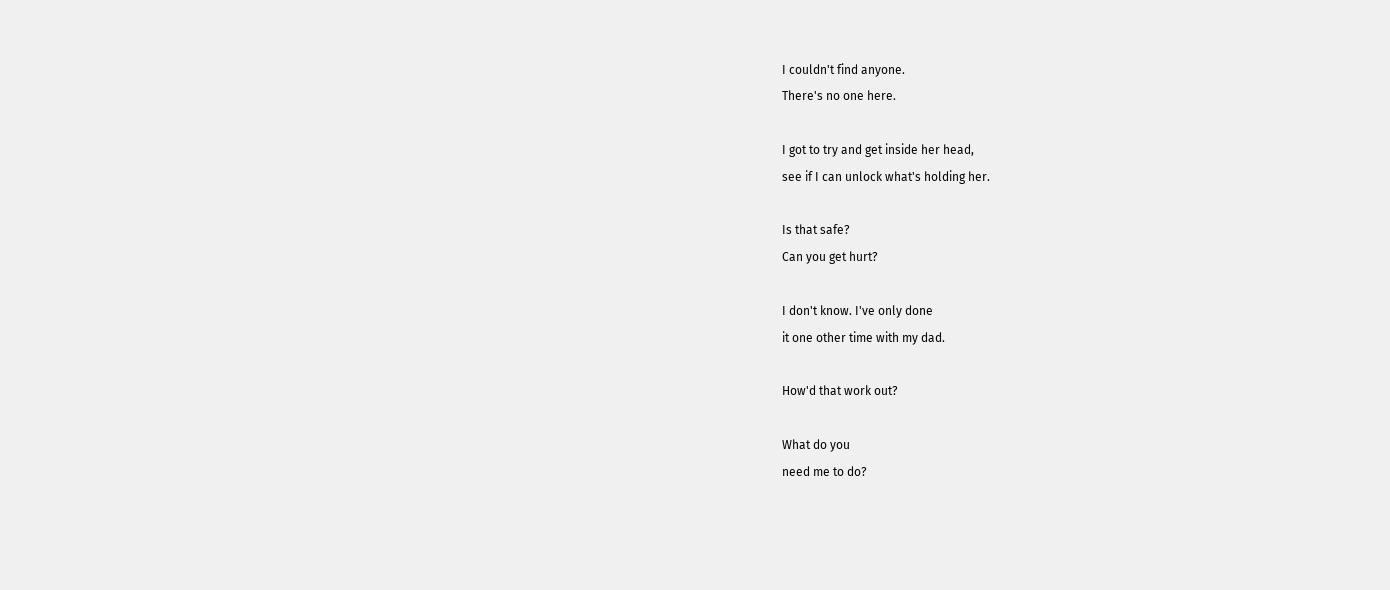I couldn't find anyone.
There's no one here.

I got to try and get inside her head,
see if I can unlock what's holding her.

Is that safe?
Can you get hurt?

I don't know. I've only done
it one other time with my dad.

How'd that work out?

What do you
need me to do?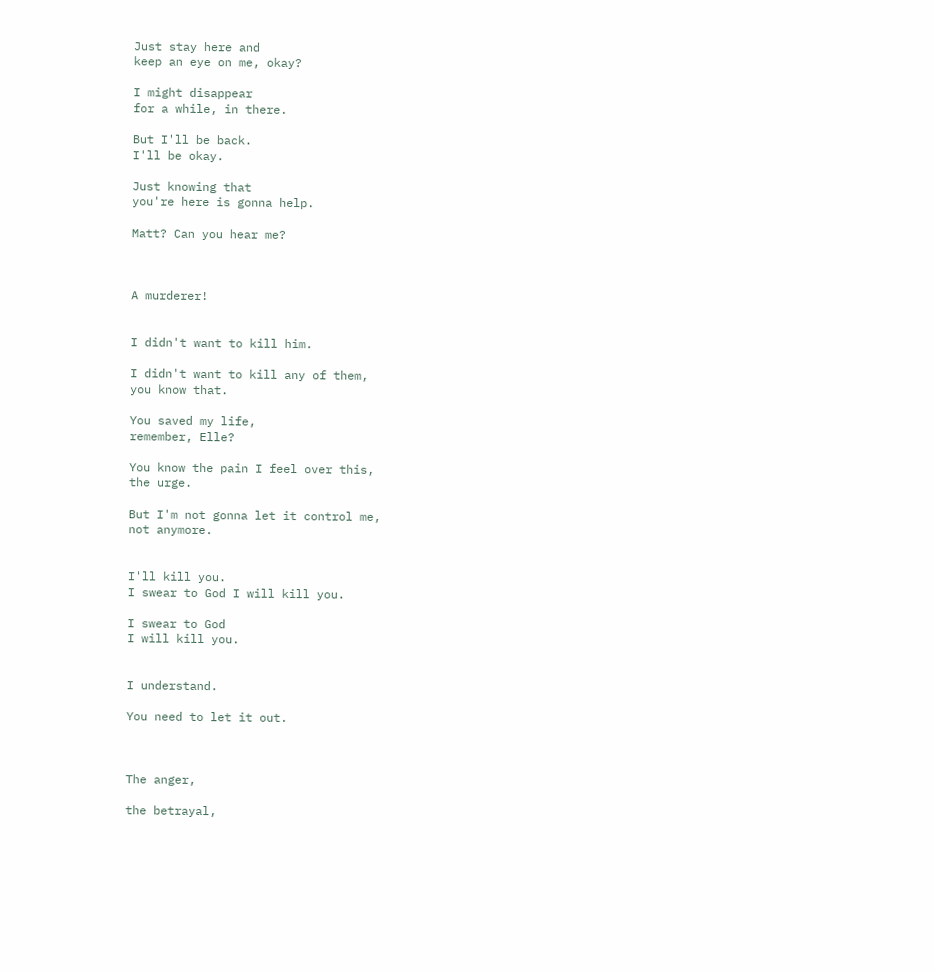Just stay here and
keep an eye on me, okay?

I might disappear
for a while, in there.

But I'll be back.
I'll be okay.

Just knowing that
you're here is gonna help.

Matt? Can you hear me?



A murderer!


I didn't want to kill him.

I didn't want to kill any of them,
you know that.

You saved my life,
remember, Elle?

You know the pain I feel over this,
the urge.

But I'm not gonna let it control me,
not anymore.


I'll kill you.
I swear to God I will kill you.

I swear to God
I will kill you.


I understand.

You need to let it out.



The anger,

the betrayal,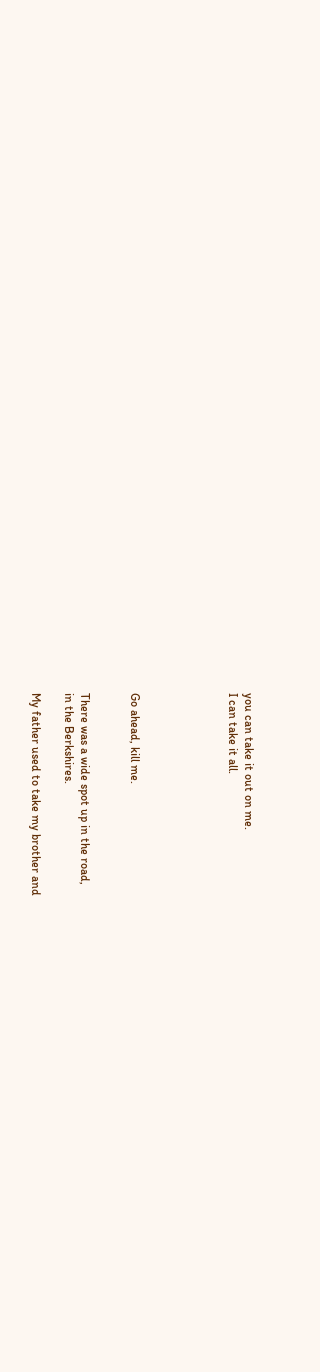you can take it out on me.
I can take it all.





Go ahead, kill me.


There was a wide spot up in the road,
in the Berkshires.

My father used to take my brother and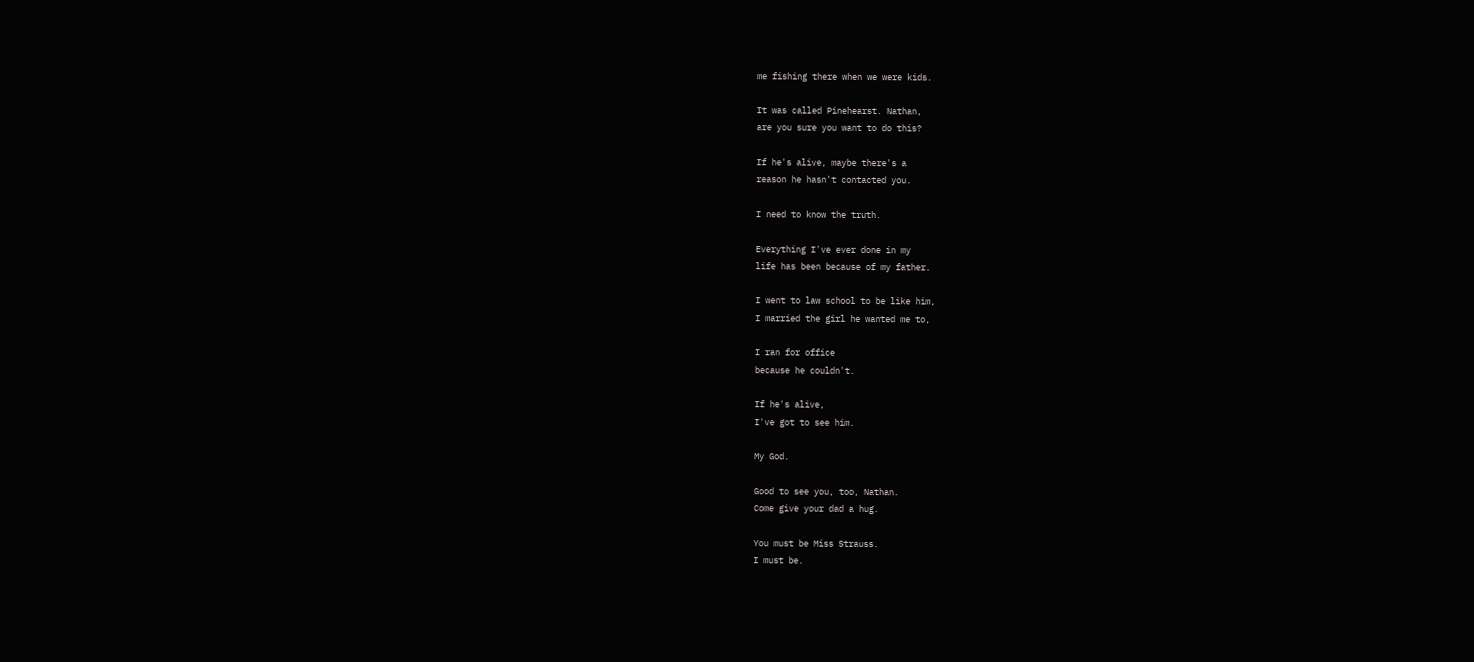me fishing there when we were kids.

It was called Pinehearst. Nathan,
are you sure you want to do this?

If he's alive, maybe there's a
reason he hasn't contacted you.

I need to know the truth.

Everything I've ever done in my
life has been because of my father.

I went to law school to be like him,
I married the girl he wanted me to,

I ran for office
because he couldn't.

If he's alive,
I've got to see him.

My God.

Good to see you, too, Nathan.
Come give your dad a hug.

You must be Miss Strauss.
I must be.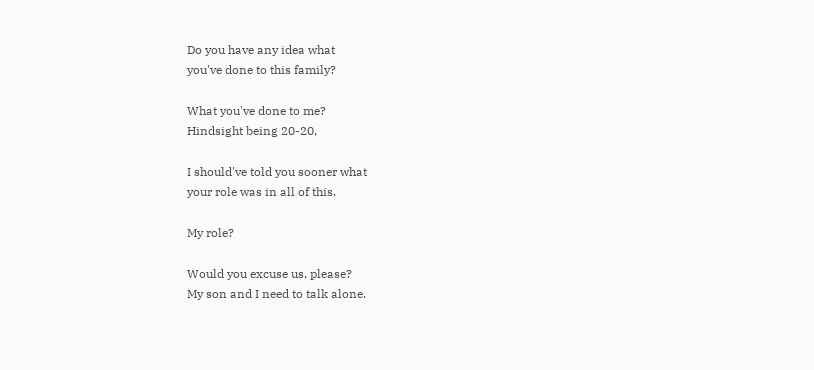Do you have any idea what
you've done to this family?

What you've done to me?
Hindsight being 20-20,

I should've told you sooner what
your role was in all of this.

My role?

Would you excuse us, please?
My son and I need to talk alone.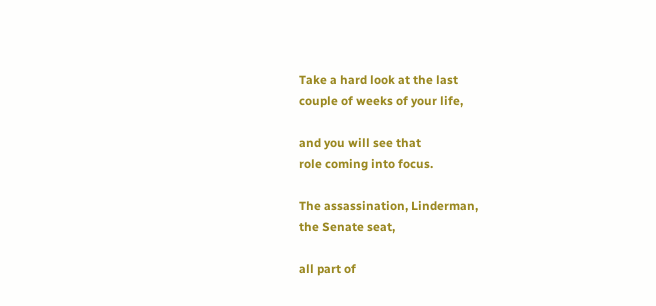Take a hard look at the last
couple of weeks of your life,

and you will see that
role coming into focus.

The assassination, Linderman,
the Senate seat,

all part of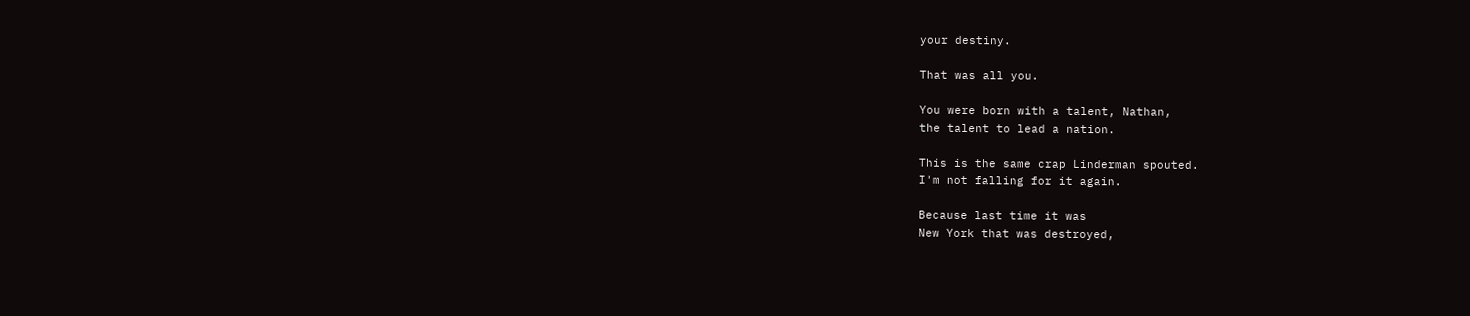your destiny.

That was all you.

You were born with a talent, Nathan,
the talent to lead a nation.

This is the same crap Linderman spouted.
I'm not falling for it again.

Because last time it was
New York that was destroyed,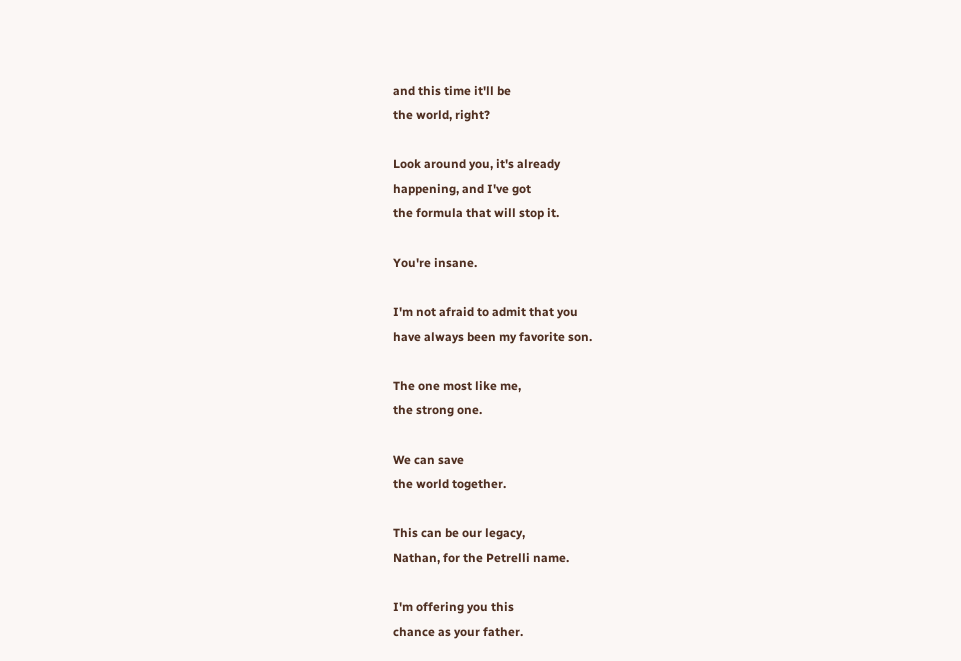and this time it'll be
the world, right?

Look around you, it's already
happening, and I've got
the formula that will stop it.

You're insane.

I'm not afraid to admit that you
have always been my favorite son.

The one most like me,
the strong one.

We can save
the world together.

This can be our legacy,
Nathan, for the Petrelli name.

I'm offering you this
chance as your father.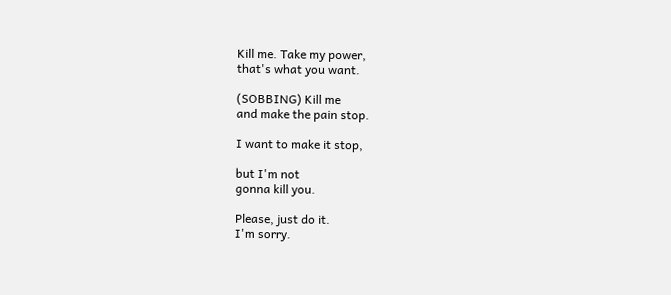Kill me. Take my power,
that's what you want.

(SOBBING) Kill me
and make the pain stop.

I want to make it stop,

but I'm not
gonna kill you.

Please, just do it.
I'm sorry.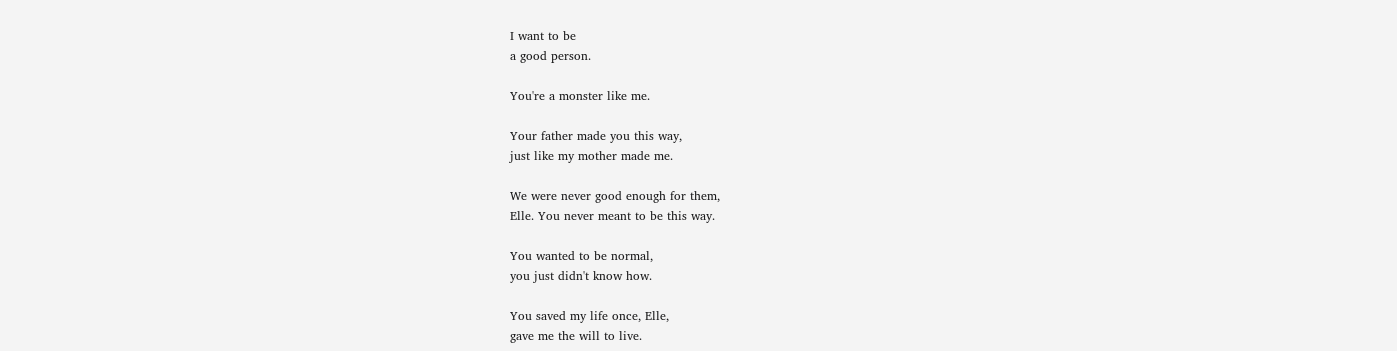I want to be
a good person.

You're a monster like me.

Your father made you this way,
just like my mother made me.

We were never good enough for them,
Elle. You never meant to be this way.

You wanted to be normal,
you just didn't know how.

You saved my life once, Elle,
gave me the will to live.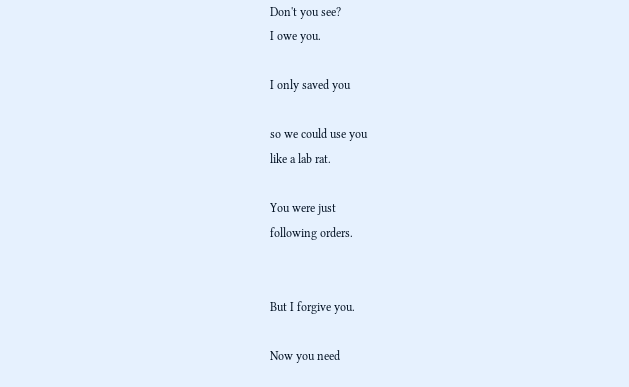Don't you see?
I owe you.

I only saved you

so we could use you
like a lab rat.

You were just
following orders.


But I forgive you.

Now you need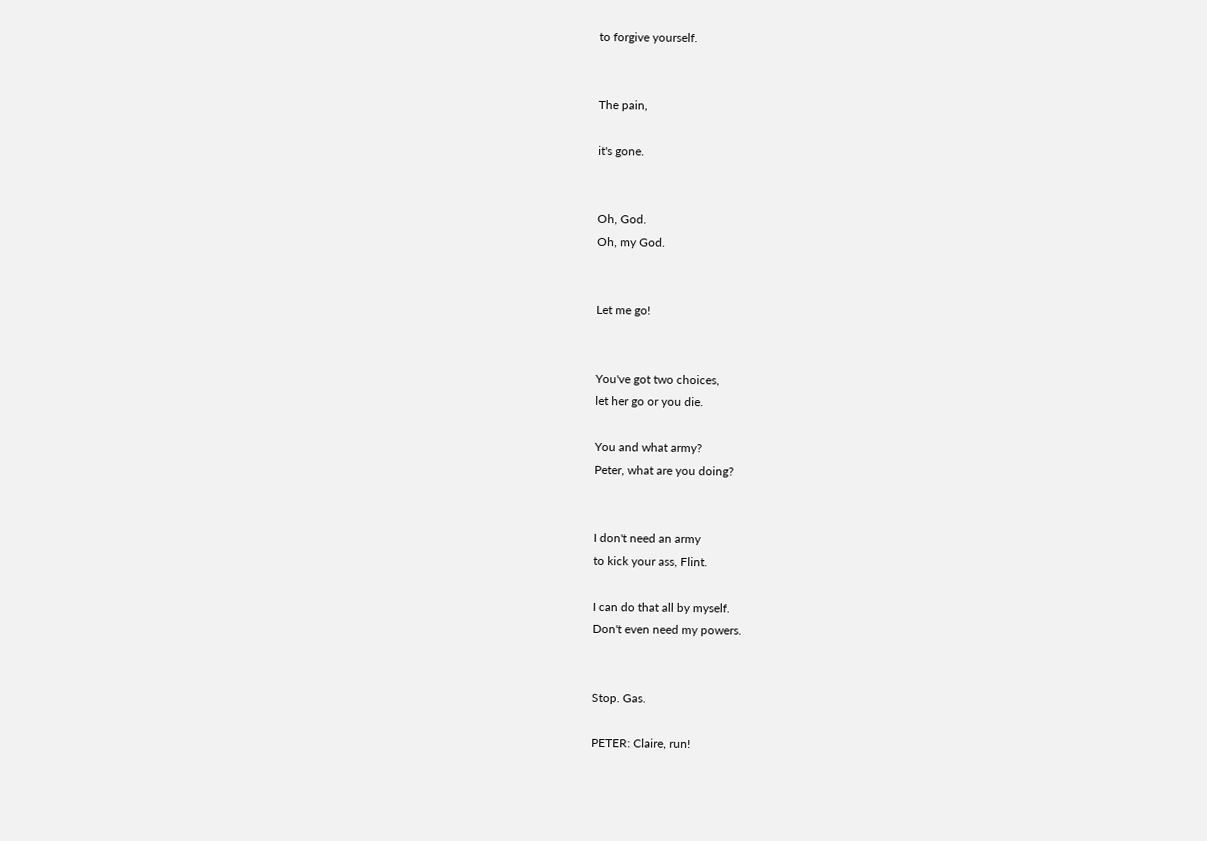to forgive yourself.


The pain,

it's gone.


Oh, God.
Oh, my God.


Let me go!


You've got two choices,
let her go or you die.

You and what army?
Peter, what are you doing?


I don't need an army
to kick your ass, Flint.

I can do that all by myself.
Don't even need my powers.


Stop. Gas.

PETER: Claire, run!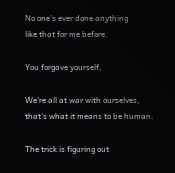No one's ever done anything
like that for me before.

You forgave yourself,

We're all at war with ourselves,
that's what it means to be human.

The trick is figuring out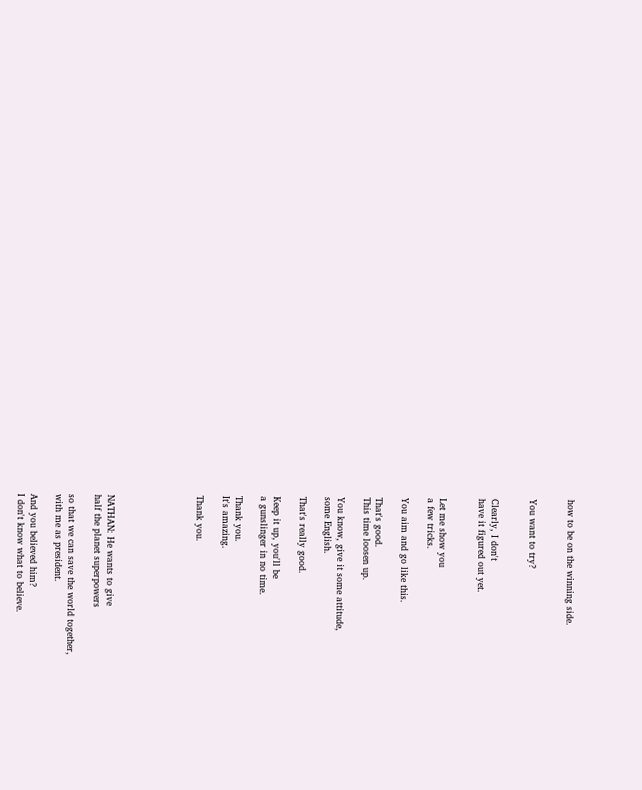how to be on the winning side.


You want to try?


Clearly, I don't
have it figured out yet.


Let me show you
a few tricks.

You aim and go like this.

That's good.
This time loosen up.

You know, give it some attitude,
some English.

That's really good.

Keep it up, you'll be
a gunslinger in no time.

Thank you.
It's amazing.

Thank you.






NATHAN: He wants to give
half the planet superpowers

so that we can save the world together,
with me as president.

And you believed him?
I don't know what to believe.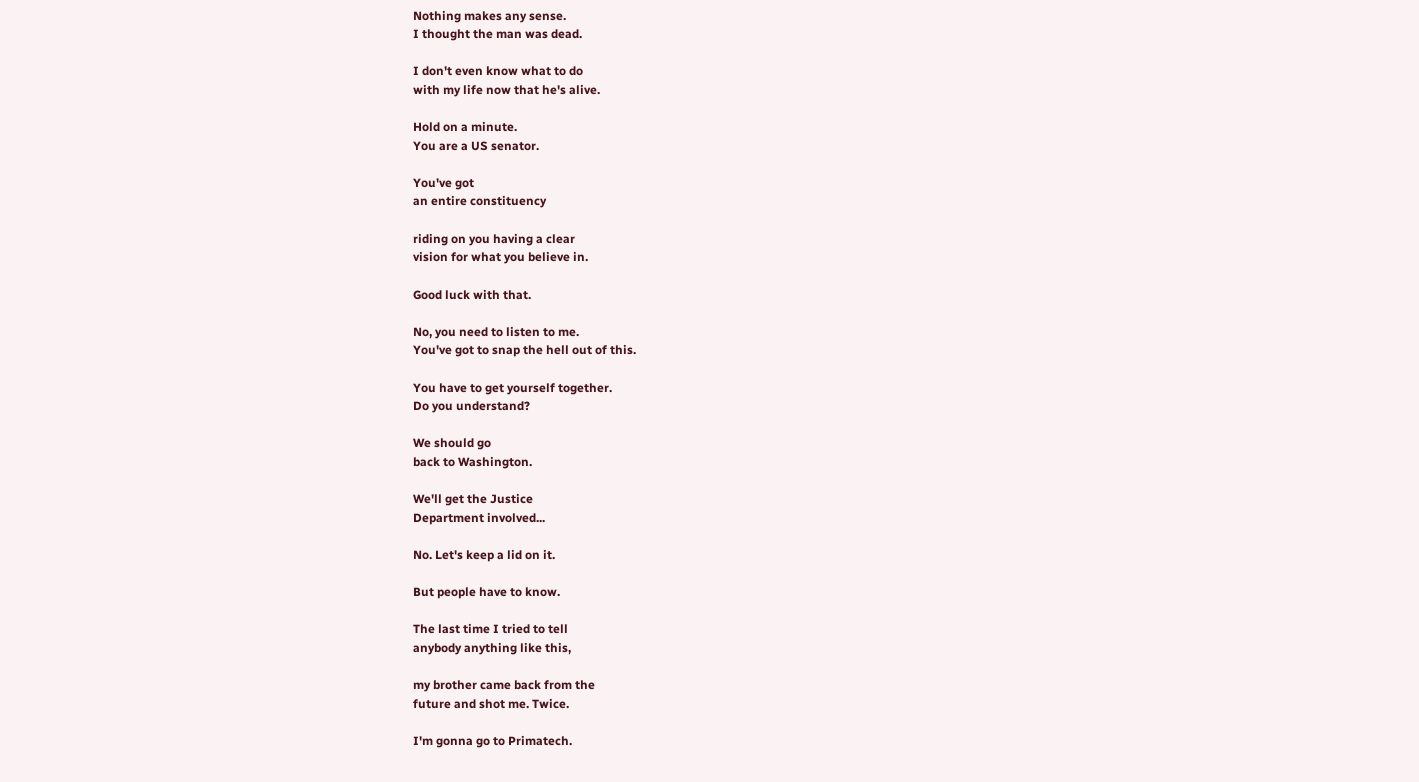Nothing makes any sense.
I thought the man was dead.

I don't even know what to do
with my life now that he's alive.

Hold on a minute.
You are a US senator.

You've got
an entire constituency

riding on you having a clear
vision for what you believe in.

Good luck with that.

No, you need to listen to me.
You've got to snap the hell out of this.

You have to get yourself together.
Do you understand?

We should go
back to Washington.

We'll get the Justice
Department involved...

No. Let's keep a lid on it.

But people have to know.

The last time I tried to tell
anybody anything like this,

my brother came back from the
future and shot me. Twice.

I'm gonna go to Primatech.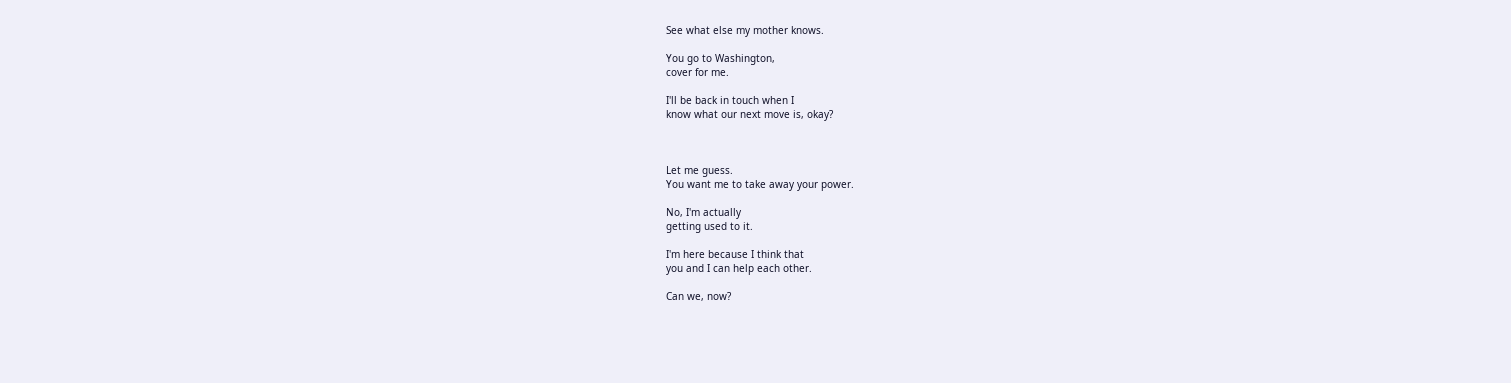See what else my mother knows.

You go to Washington,
cover for me.

I'll be back in touch when I
know what our next move is, okay?



Let me guess.
You want me to take away your power.

No, I'm actually
getting used to it.

I'm here because I think that
you and I can help each other.

Can we, now?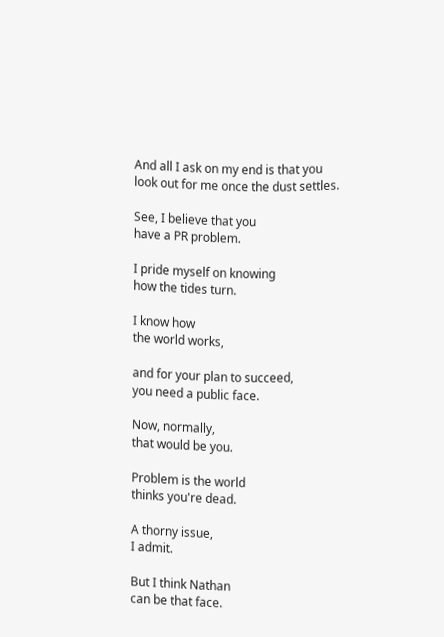And all I ask on my end is that you
look out for me once the dust settles.

See, I believe that you
have a PR problem.

I pride myself on knowing
how the tides turn.

I know how
the world works,

and for your plan to succeed,
you need a public face.

Now, normally,
that would be you.

Problem is the world
thinks you're dead.

A thorny issue,
I admit.

But I think Nathan
can be that face.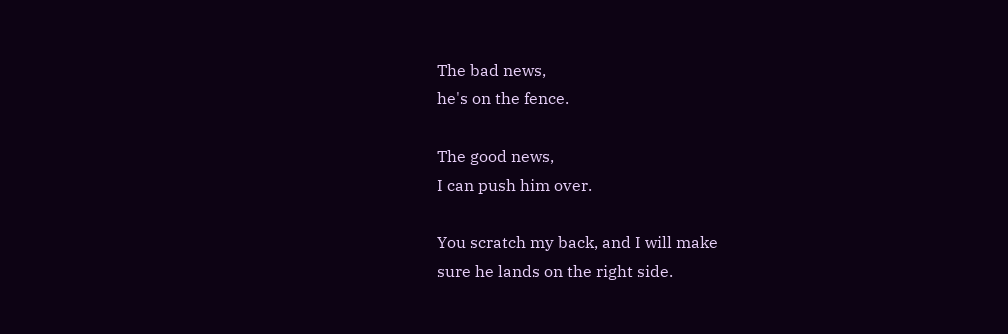The bad news,
he's on the fence.

The good news,
I can push him over.

You scratch my back, and I will make
sure he lands on the right side.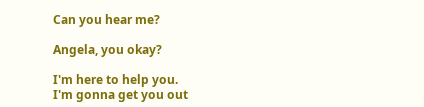Can you hear me?

Angela, you okay?

I'm here to help you.
I'm gonna get you out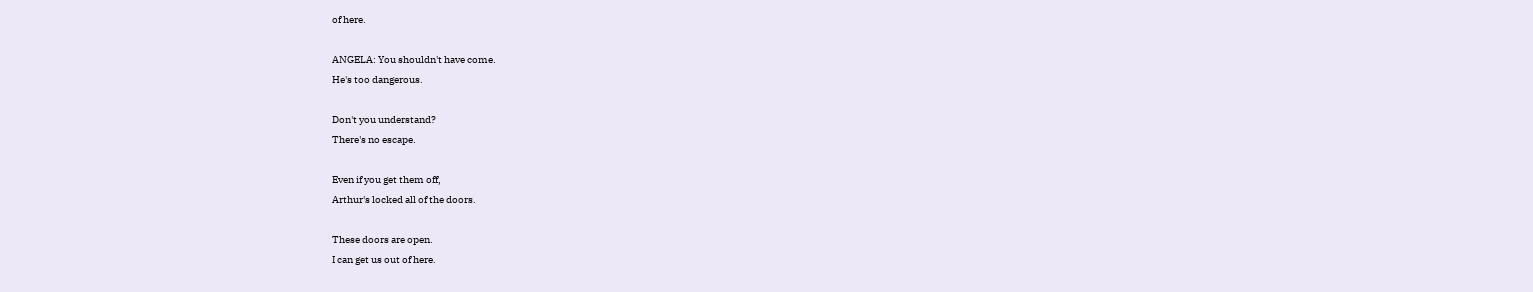of here.

ANGELA: You shouldn't have come.
He's too dangerous.

Don't you understand?
There's no escape.

Even if you get them off,
Arthur's locked all of the doors.

These doors are open.
I can get us out of here.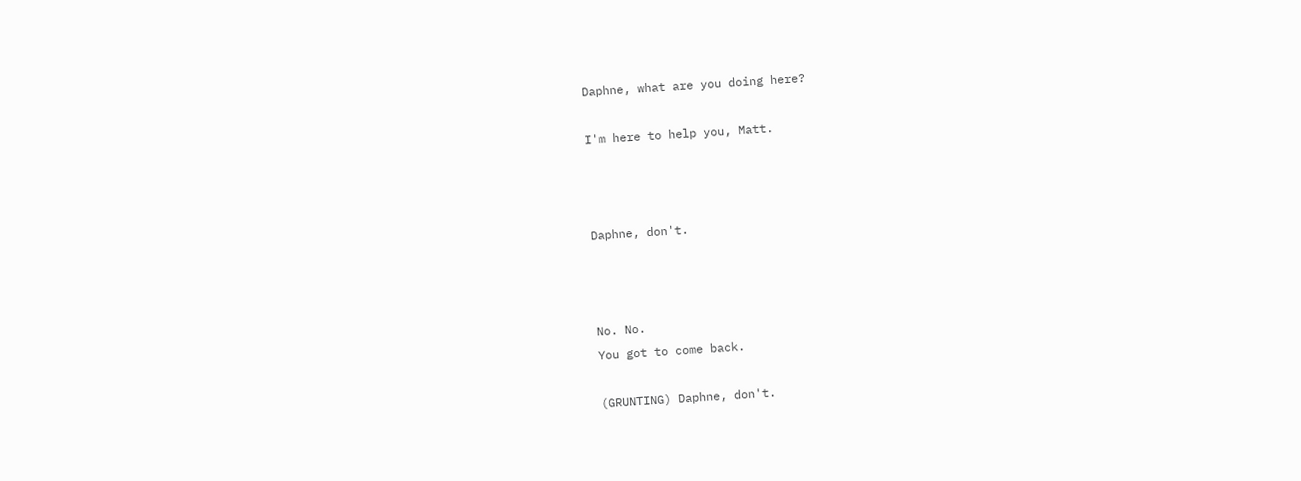Daphne, what are you doing here?

I'm here to help you, Matt.



Daphne, don't.



No. No.
You got to come back.

(GRUNTING) Daphne, don't.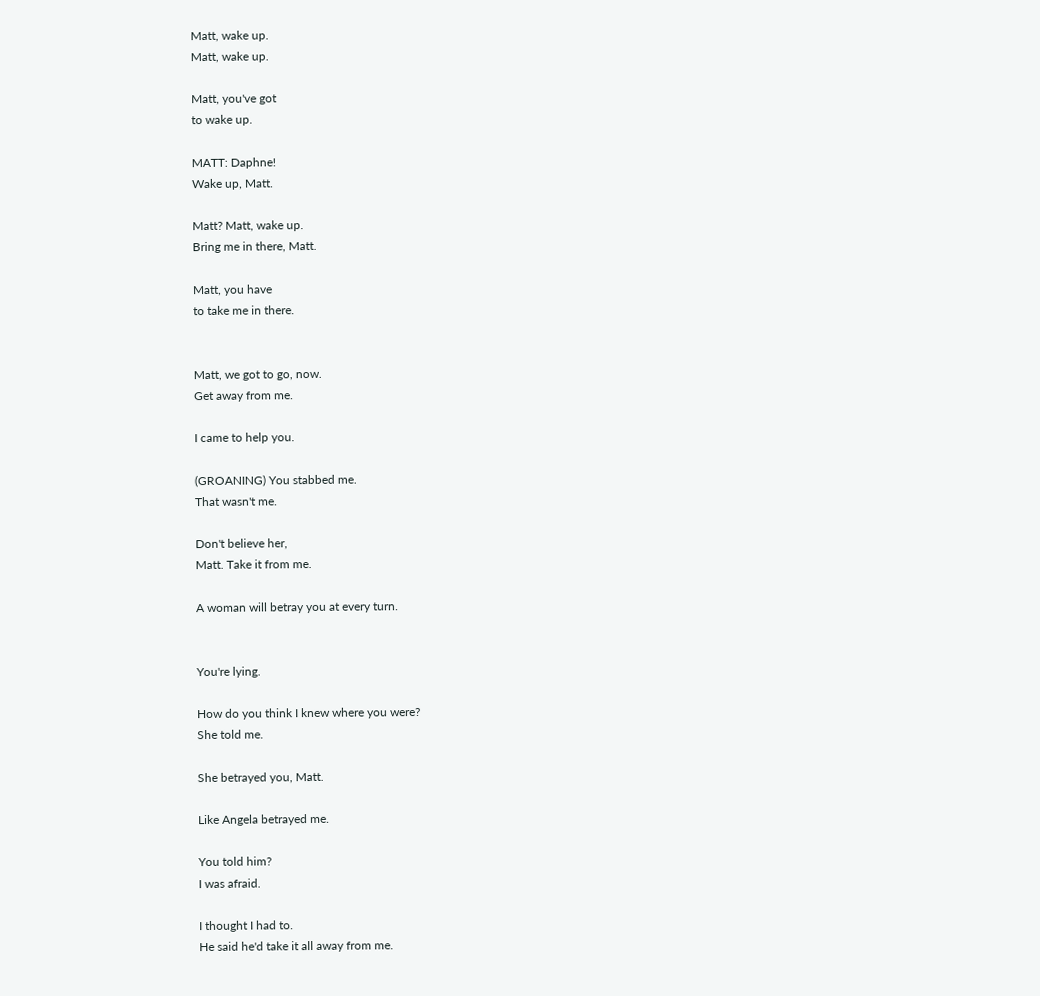Matt, wake up.
Matt, wake up.

Matt, you've got
to wake up.

MATT: Daphne!
Wake up, Matt.

Matt? Matt, wake up.
Bring me in there, Matt.

Matt, you have
to take me in there.


Matt, we got to go, now.
Get away from me.

I came to help you.

(GROANING) You stabbed me.
That wasn't me.

Don't believe her,
Matt. Take it from me.

A woman will betray you at every turn.


You're lying.

How do you think I knew where you were?
She told me.

She betrayed you, Matt.

Like Angela betrayed me.

You told him?
I was afraid.

I thought I had to.
He said he'd take it all away from me.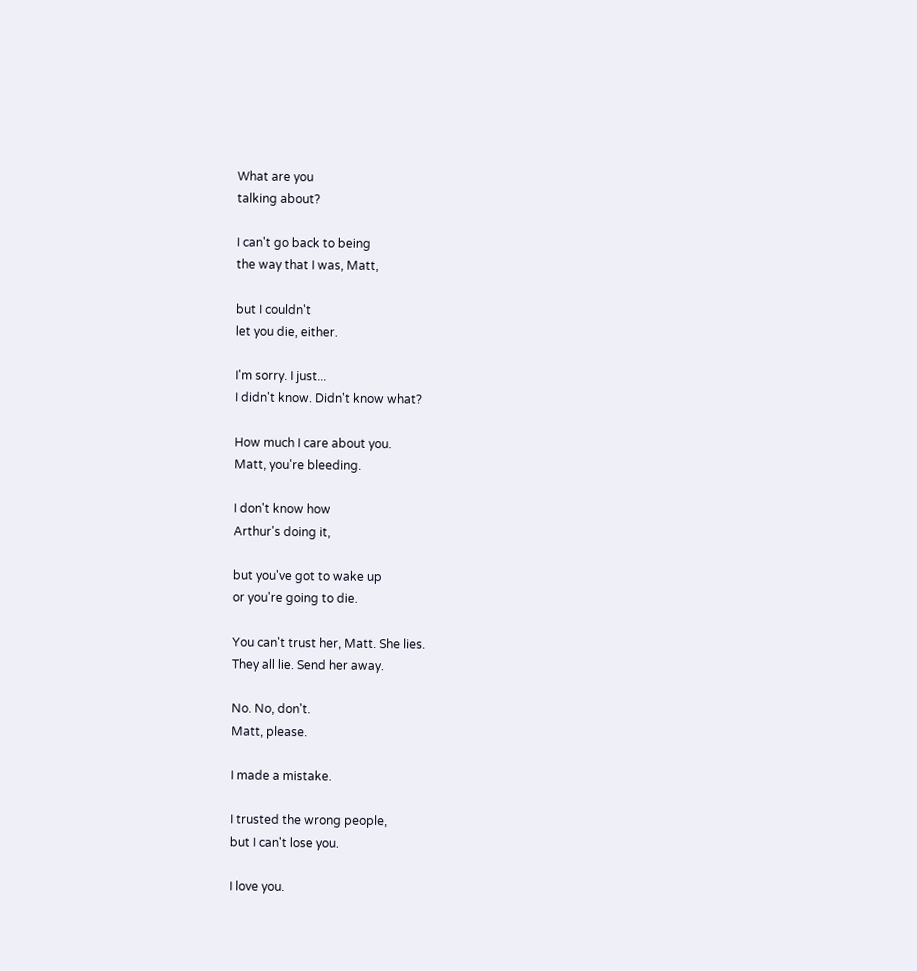What are you
talking about?

I can't go back to being
the way that I was, Matt,

but I couldn't
let you die, either.

I'm sorry. I just...
I didn't know. Didn't know what?

How much I care about you.
Matt, you're bleeding.

I don't know how
Arthur's doing it,

but you've got to wake up
or you're going to die.

You can't trust her, Matt. She lies.
They all lie. Send her away.

No. No, don't.
Matt, please.

I made a mistake.

I trusted the wrong people,
but I can't lose you.

I love you.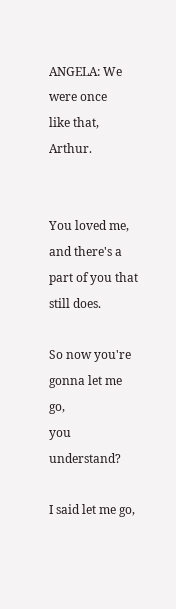ANGELA: We were once
like that, Arthur.


You loved me, and there's a
part of you that still does.

So now you're gonna let me go,
you understand?

I said let me go,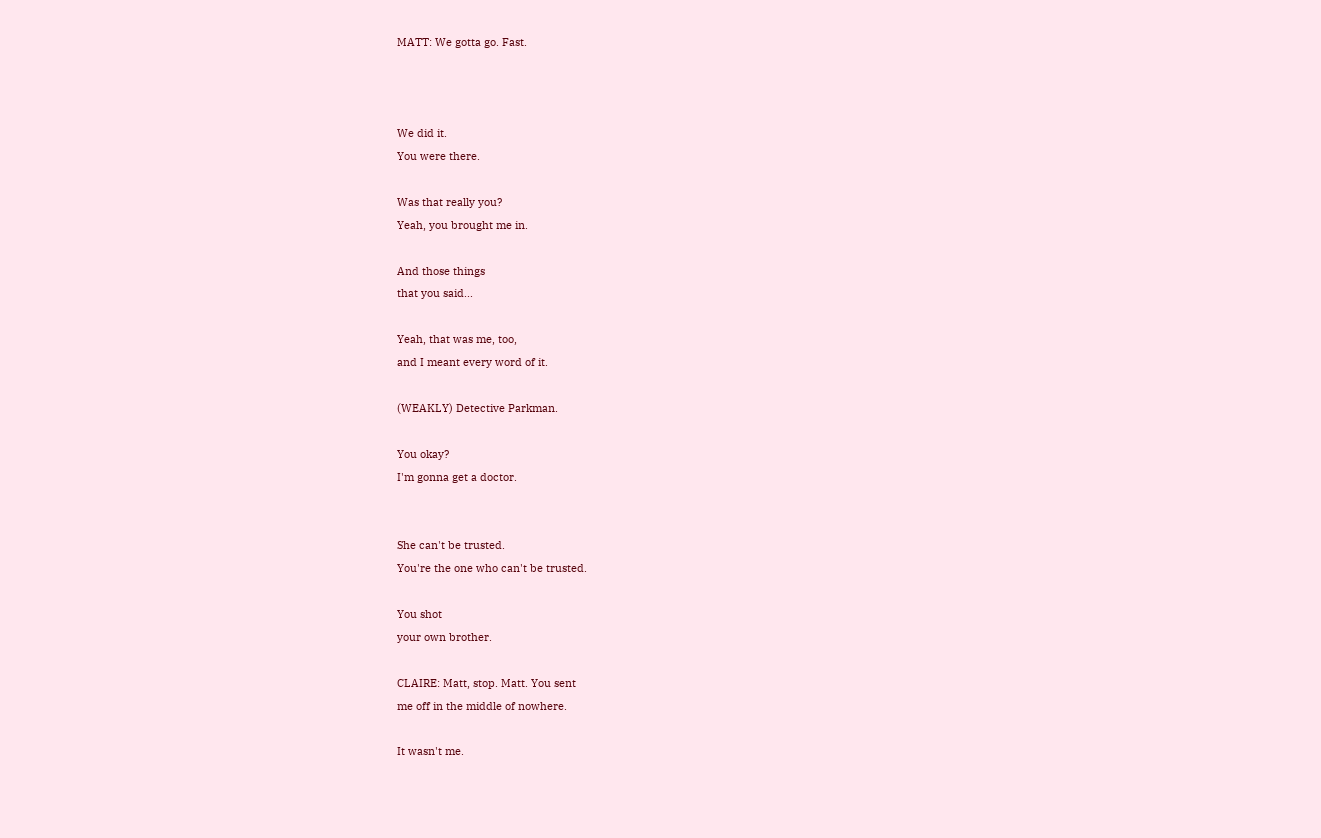MATT: We gotta go. Fast.



We did it.
You were there.

Was that really you?
Yeah, you brought me in.

And those things
that you said...

Yeah, that was me, too,
and I meant every word of it.

(WEAKLY) Detective Parkman.

You okay?
I'm gonna get a doctor.


She can't be trusted.
You're the one who can't be trusted.

You shot
your own brother.

CLAIRE: Matt, stop. Matt. You sent
me off in the middle of nowhere.

It wasn't me.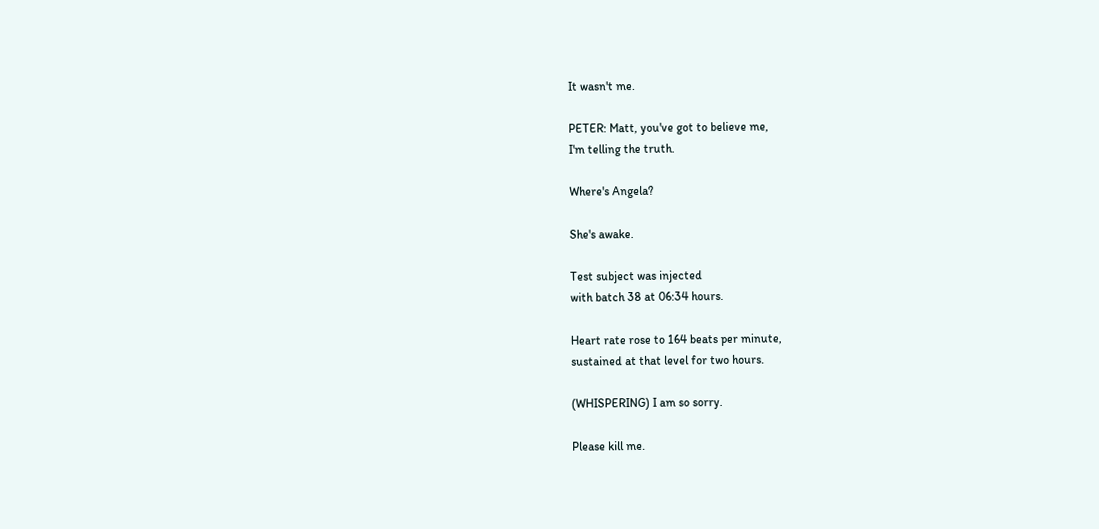It wasn't me.

PETER: Matt, you've got to believe me,
I'm telling the truth.

Where's Angela?

She's awake.

Test subject was injected
with batch 38 at 06:34 hours.

Heart rate rose to 164 beats per minute,
sustained at that level for two hours.

(WHISPERING) I am so sorry.

Please kill me.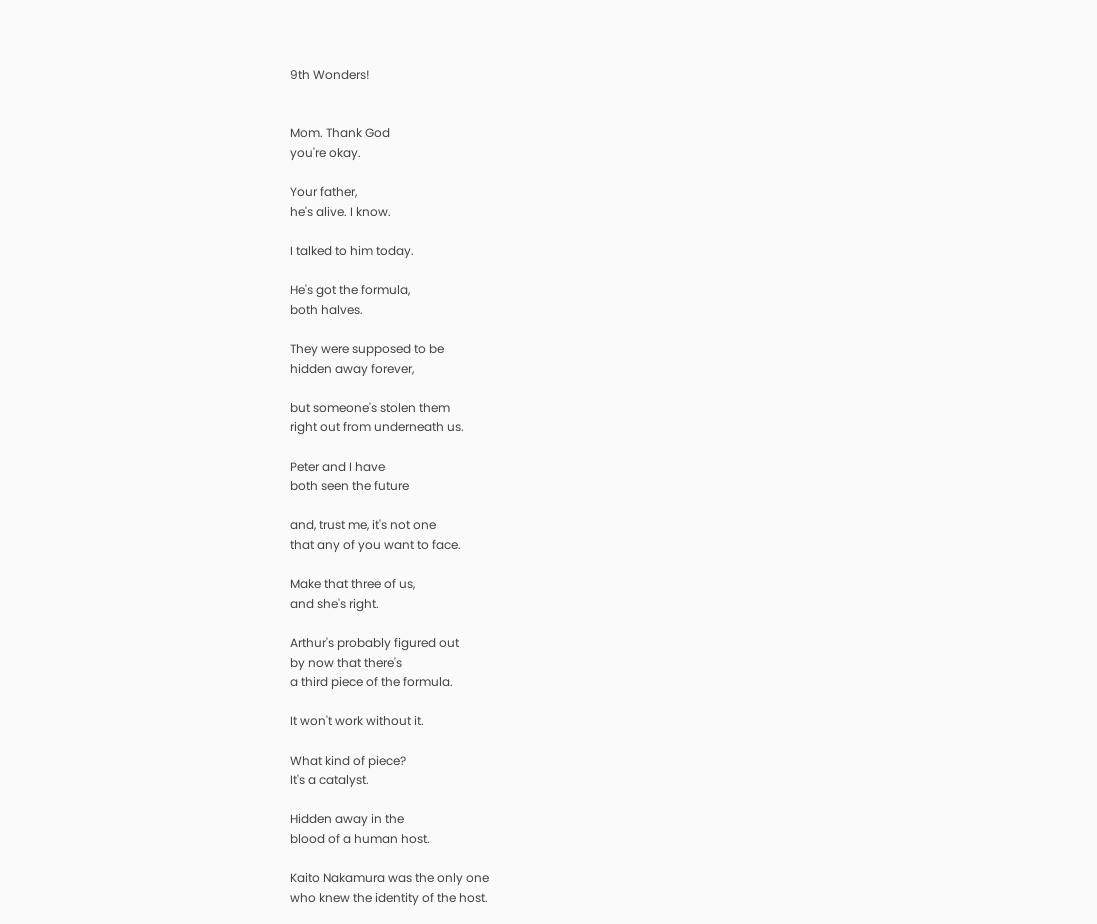9th Wonders!


Mom. Thank God
you're okay.

Your father,
he's alive. I know.

I talked to him today.

He's got the formula,
both halves.

They were supposed to be
hidden away forever,

but someone's stolen them
right out from underneath us.

Peter and I have
both seen the future

and, trust me, it's not one
that any of you want to face.

Make that three of us,
and she's right.

Arthur's probably figured out
by now that there's
a third piece of the formula.

It won't work without it.

What kind of piece?
It's a catalyst.

Hidden away in the
blood of a human host.

Kaito Nakamura was the only one
who knew the identity of the host.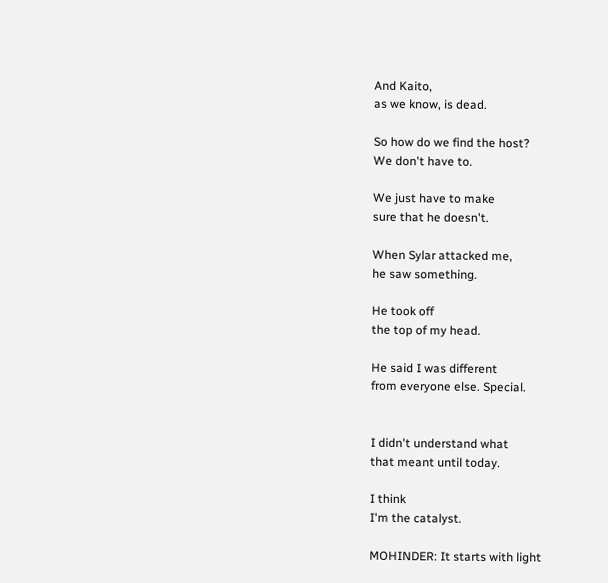And Kaito,
as we know, is dead.

So how do we find the host?
We don't have to.

We just have to make
sure that he doesn't.

When Sylar attacked me,
he saw something.

He took off
the top of my head.

He said I was different
from everyone else. Special.


I didn't understand what
that meant until today.

I think
I'm the catalyst.

MOHINDER: It starts with light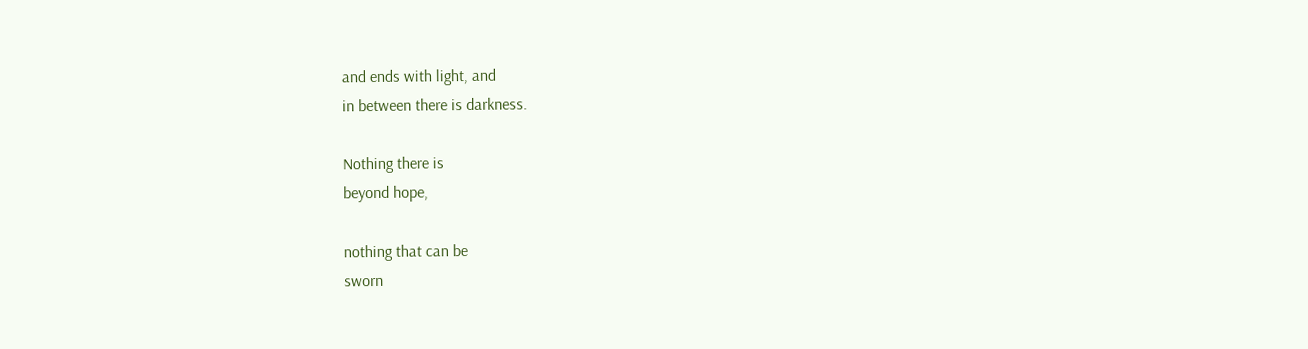and ends with light, and
in between there is darkness.

Nothing there is
beyond hope,

nothing that can be
sworn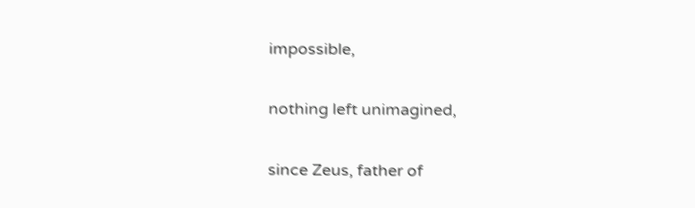impossible,

nothing left unimagined,

since Zeus, father of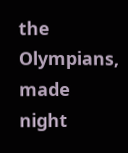the Olympians,
made night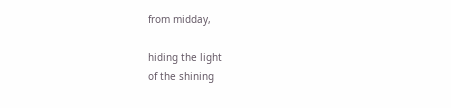from midday,

hiding the light
of the shining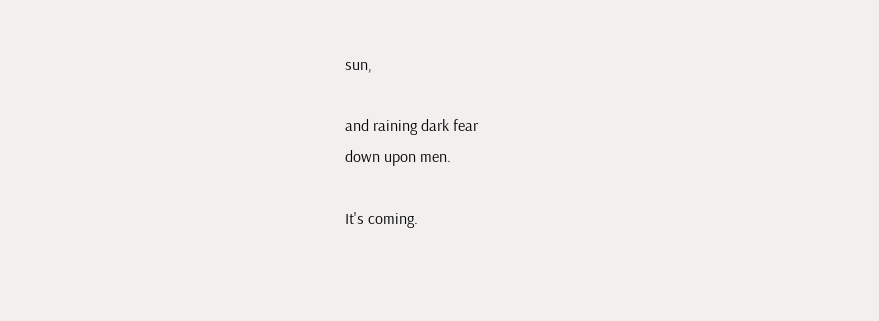sun,

and raining dark fear
down upon men.

It's coming.